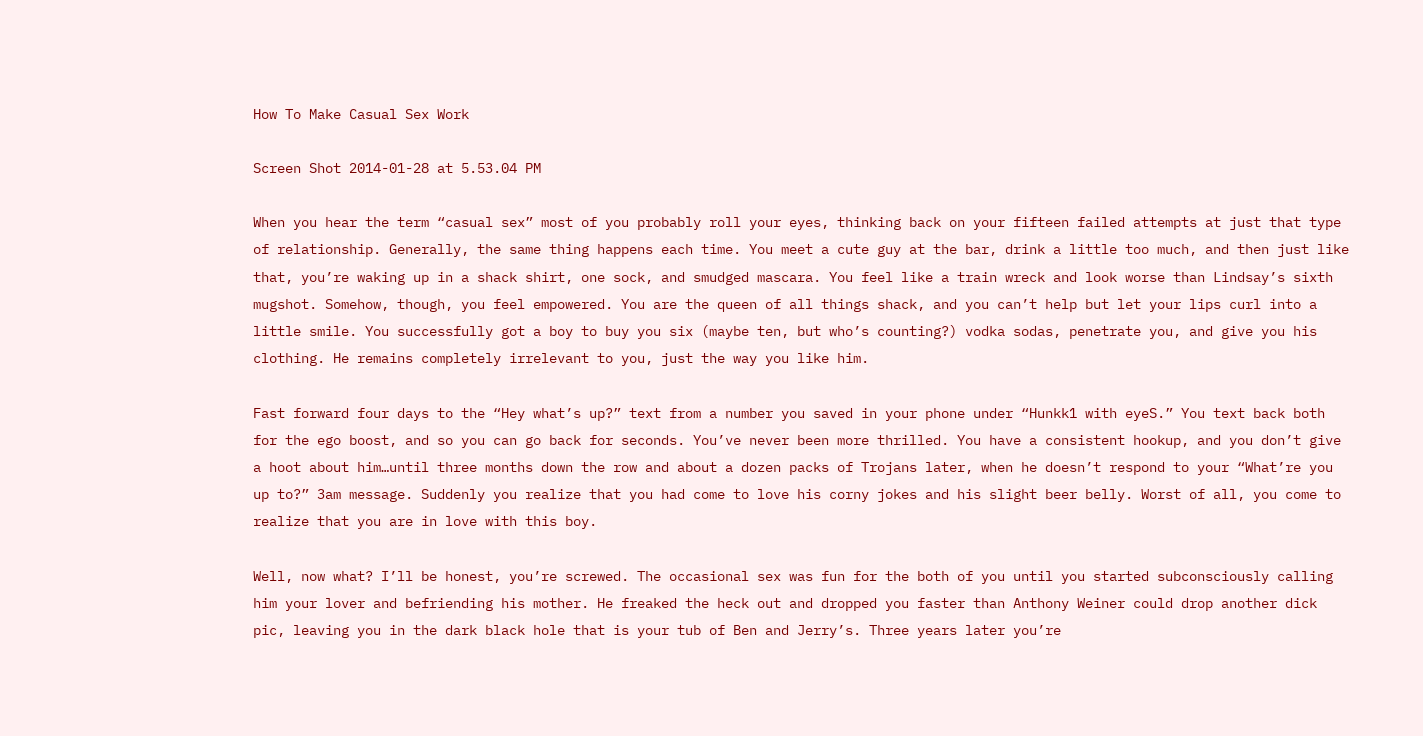How To Make Casual Sex Work

Screen Shot 2014-01-28 at 5.53.04 PM

When you hear the term “casual sex” most of you probably roll your eyes, thinking back on your fifteen failed attempts at just that type of relationship. Generally, the same thing happens each time. You meet a cute guy at the bar, drink a little too much, and then just like that, you’re waking up in a shack shirt, one sock, and smudged mascara. You feel like a train wreck and look worse than Lindsay’s sixth mugshot. Somehow, though, you feel empowered. You are the queen of all things shack, and you can’t help but let your lips curl into a little smile. You successfully got a boy to buy you six (maybe ten, but who’s counting?) vodka sodas, penetrate you, and give you his clothing. He remains completely irrelevant to you, just the way you like him.

Fast forward four days to the “Hey what’s up?” text from a number you saved in your phone under “Hunkk1 with eyeS.” You text back both for the ego boost, and so you can go back for seconds. You’ve never been more thrilled. You have a consistent hookup, and you don’t give a hoot about him…until three months down the row and about a dozen packs of Trojans later, when he doesn’t respond to your “What’re you up to?” 3am message. Suddenly you realize that you had come to love his corny jokes and his slight beer belly. Worst of all, you come to realize that you are in love with this boy.

Well, now what? I’ll be honest, you’re screwed. The occasional sex was fun for the both of you until you started subconsciously calling him your lover and befriending his mother. He freaked the heck out and dropped you faster than Anthony Weiner could drop another dick pic, leaving you in the dark black hole that is your tub of Ben and Jerry’s. Three years later you’re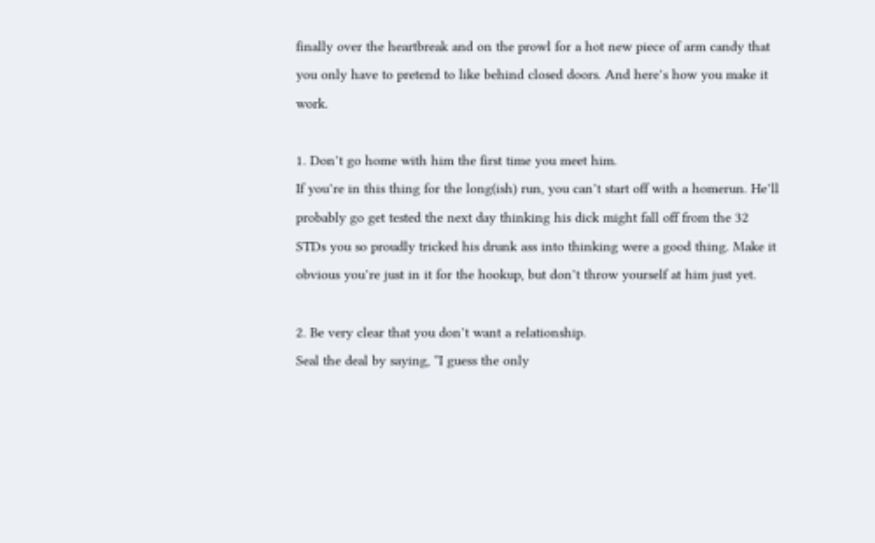finally over the heartbreak and on the prowl for a hot new piece of arm candy that you only have to pretend to like behind closed doors. And here’s how you make it work.

1. Don’t go home with him the first time you meet him.
If you’re in this thing for the long(ish) run, you can’t start off with a homerun. He’ll probably go get tested the next day thinking his dick might fall off from the 32 STDs you so proudly tricked his drunk ass into thinking were a good thing. Make it obvious you’re just in it for the hookup, but don’t throw yourself at him just yet.

2. Be very clear that you don’t want a relationship.
Seal the deal by saying, “I guess the only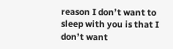reason I don’t want to sleep with you is that I don’t want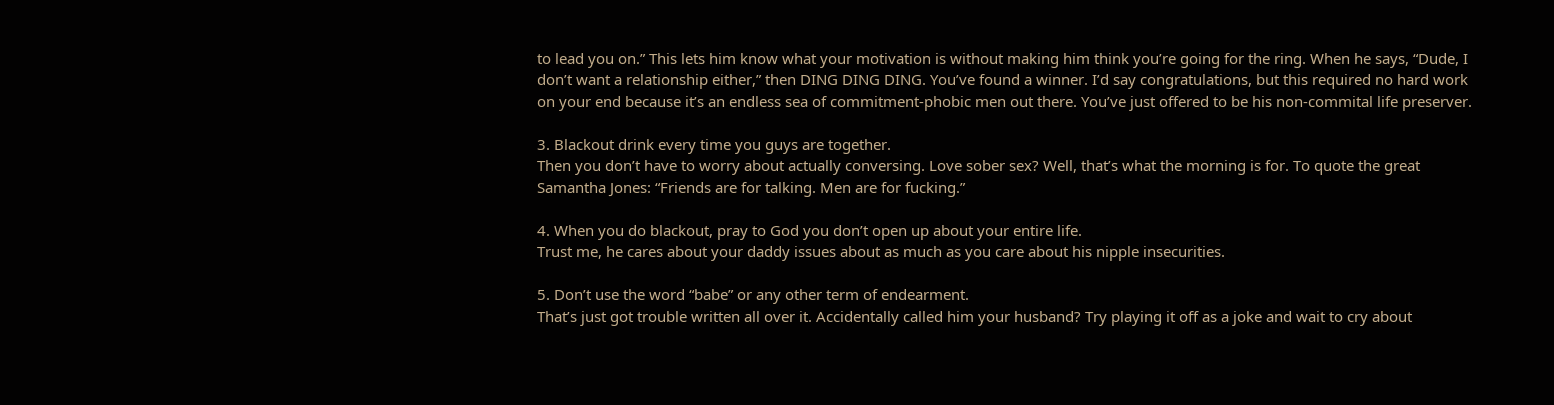to lead you on.” This lets him know what your motivation is without making him think you’re going for the ring. When he says, “Dude, I don’t want a relationship either,” then DING DING DING. You’ve found a winner. I’d say congratulations, but this required no hard work on your end because it’s an endless sea of commitment-phobic men out there. You’ve just offered to be his non-commital life preserver.

3. Blackout drink every time you guys are together.
Then you don’t have to worry about actually conversing. Love sober sex? Well, that’s what the morning is for. To quote the great Samantha Jones: “Friends are for talking. Men are for fucking.”

4. When you do blackout, pray to God you don’t open up about your entire life.
Trust me, he cares about your daddy issues about as much as you care about his nipple insecurities.

5. Don’t use the word “babe” or any other term of endearment.
That’s just got trouble written all over it. Accidentally called him your husband? Try playing it off as a joke and wait to cry about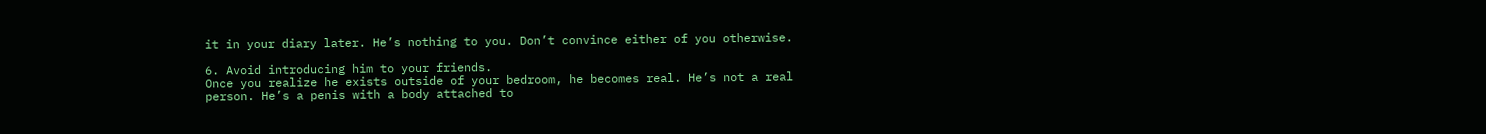it in your diary later. He’s nothing to you. Don’t convince either of you otherwise.

6. Avoid introducing him to your friends.
Once you realize he exists outside of your bedroom, he becomes real. He’s not a real person. He’s a penis with a body attached to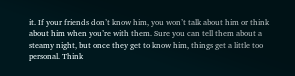it. If your friends don’t know him, you won’t talk about him or think about him when you’re with them. Sure you can tell them about a steamy night, but once they get to know him, things get a little too personal. Think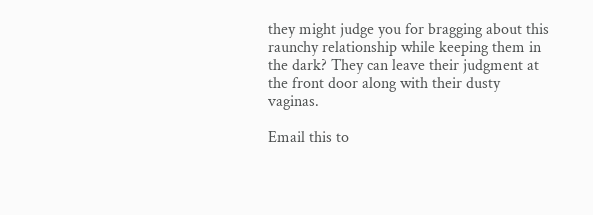they might judge you for bragging about this raunchy relationship while keeping them in the dark? They can leave their judgment at the front door along with their dusty vaginas.

Email this to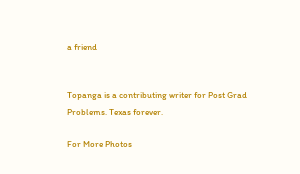a friend


Topanga is a contributing writer for Post Grad Problems. Texas forever.

For More Photos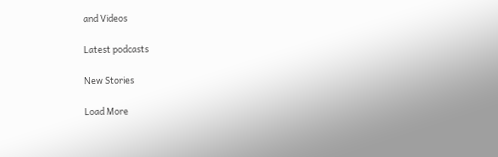and Videos

Latest podcasts

New Stories

Load More